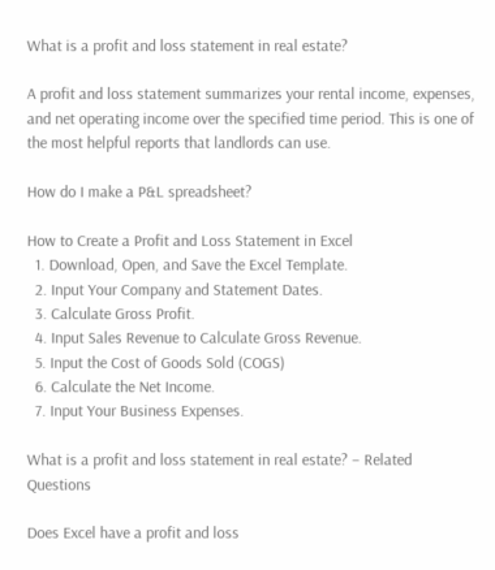What is a profit and loss statement in real estate?

A profit and loss statement summarizes your rental income, expenses, and net operating income over the specified time period. This is one of the most helpful reports that landlords can use.

How do I make a P&L spreadsheet?

How to Create a Profit and Loss Statement in Excel
  1. Download, Open, and Save the Excel Template.
  2. Input Your Company and Statement Dates.
  3. Calculate Gross Profit.
  4. Input Sales Revenue to Calculate Gross Revenue.
  5. Input the Cost of Goods Sold (COGS)
  6. Calculate the Net Income.
  7. Input Your Business Expenses.

What is a profit and loss statement in real estate? – Related Questions

Does Excel have a profit and loss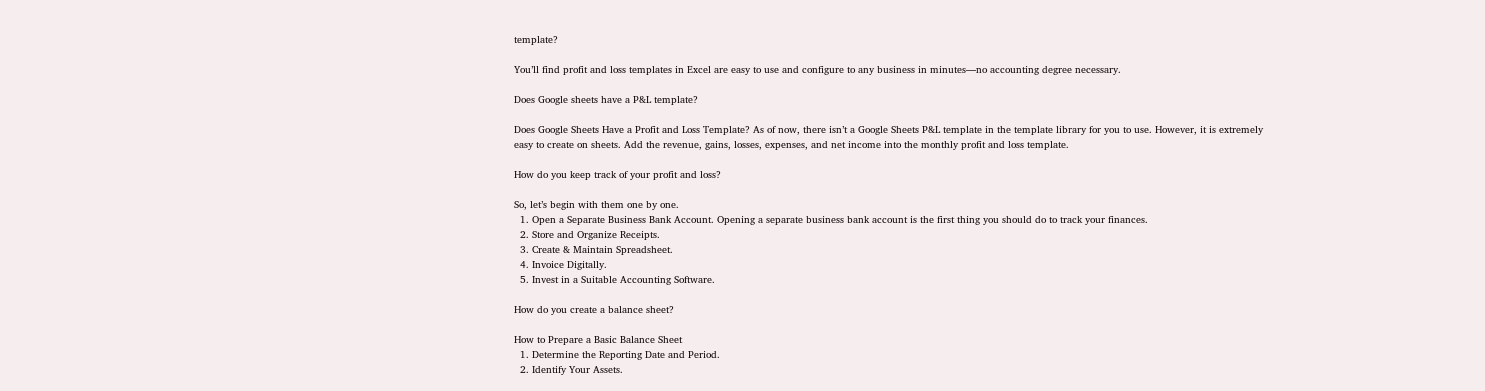template?

You’ll find profit and loss templates in Excel are easy to use and configure to any business in minutes—no accounting degree necessary.

Does Google sheets have a P&L template?

Does Google Sheets Have a Profit and Loss Template? As of now, there isn’t a Google Sheets P&L template in the template library for you to use. However, it is extremely easy to create on sheets. Add the revenue, gains, losses, expenses, and net income into the monthly profit and loss template.

How do you keep track of your profit and loss?

So, let’s begin with them one by one.
  1. Open a Separate Business Bank Account. Opening a separate business bank account is the first thing you should do to track your finances.
  2. Store and Organize Receipts.
  3. Create & Maintain Spreadsheet.
  4. Invoice Digitally.
  5. Invest in a Suitable Accounting Software.

How do you create a balance sheet?

How to Prepare a Basic Balance Sheet
  1. Determine the Reporting Date and Period.
  2. Identify Your Assets.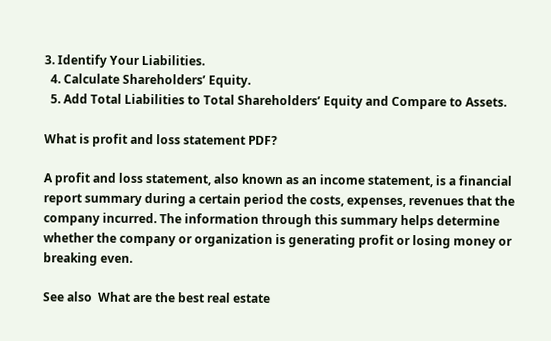3. Identify Your Liabilities.
  4. Calculate Shareholders’ Equity.
  5. Add Total Liabilities to Total Shareholders’ Equity and Compare to Assets.

What is profit and loss statement PDF?

A profit and loss statement, also known as an income statement, is a financial report summary during a certain period the costs, expenses, revenues that the company incurred. The information through this summary helps determine whether the company or organization is generating profit or losing money or breaking even.

See also  What are the best real estate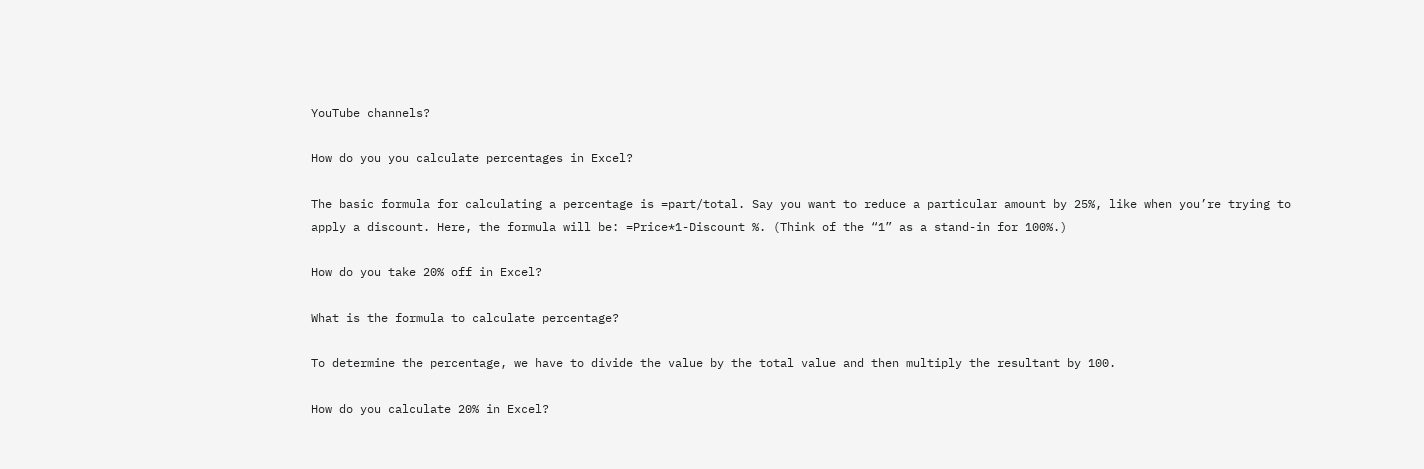YouTube channels?

How do you you calculate percentages in Excel?

The basic formula for calculating a percentage is =part/total. Say you want to reduce a particular amount by 25%, like when you’re trying to apply a discount. Here, the formula will be: =Price*1-Discount %. (Think of the “1” as a stand-in for 100%.)

How do you take 20% off in Excel?

What is the formula to calculate percentage?

To determine the percentage, we have to divide the value by the total value and then multiply the resultant by 100.

How do you calculate 20% in Excel?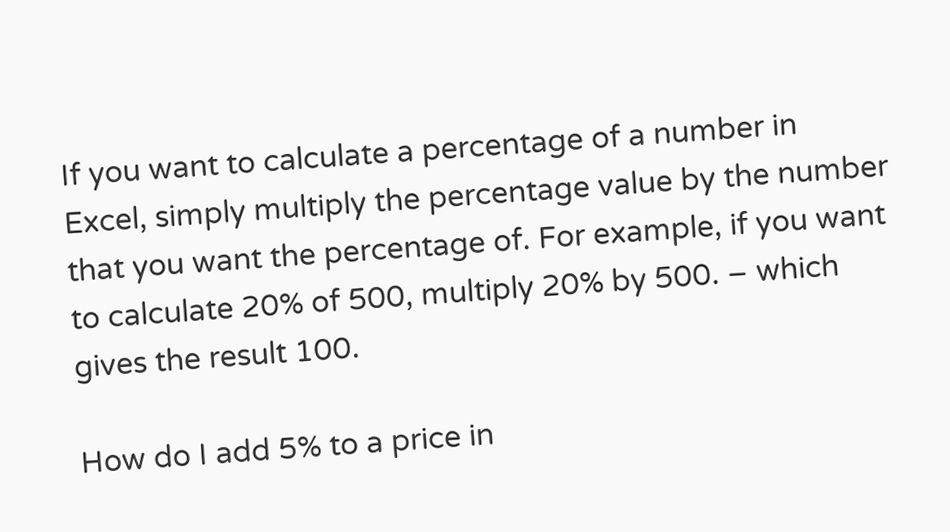If you want to calculate a percentage of a number in Excel, simply multiply the percentage value by the number that you want the percentage of. For example, if you want to calculate 20% of 500, multiply 20% by 500. – which gives the result 100.

How do I add 5% to a price in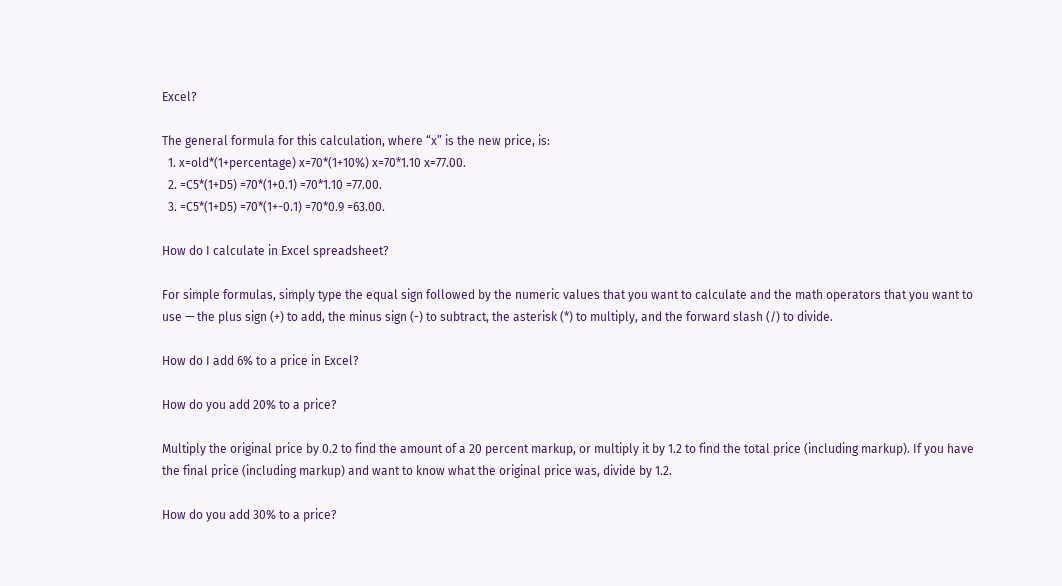Excel?

The general formula for this calculation, where “x” is the new price, is:
  1. x=old*(1+percentage) x=70*(1+10%) x=70*1.10 x=77.00.
  2. =C5*(1+D5) =70*(1+0.1) =70*1.10 =77.00.
  3. =C5*(1+D5) =70*(1+-0.1) =70*0.9 =63.00.

How do I calculate in Excel spreadsheet?

For simple formulas, simply type the equal sign followed by the numeric values that you want to calculate and the math operators that you want to use — the plus sign (+) to add, the minus sign (-) to subtract, the asterisk (*) to multiply, and the forward slash (/) to divide.

How do I add 6% to a price in Excel?

How do you add 20% to a price?

Multiply the original price by 0.2 to find the amount of a 20 percent markup, or multiply it by 1.2 to find the total price (including markup). If you have the final price (including markup) and want to know what the original price was, divide by 1.2.

How do you add 30% to a price?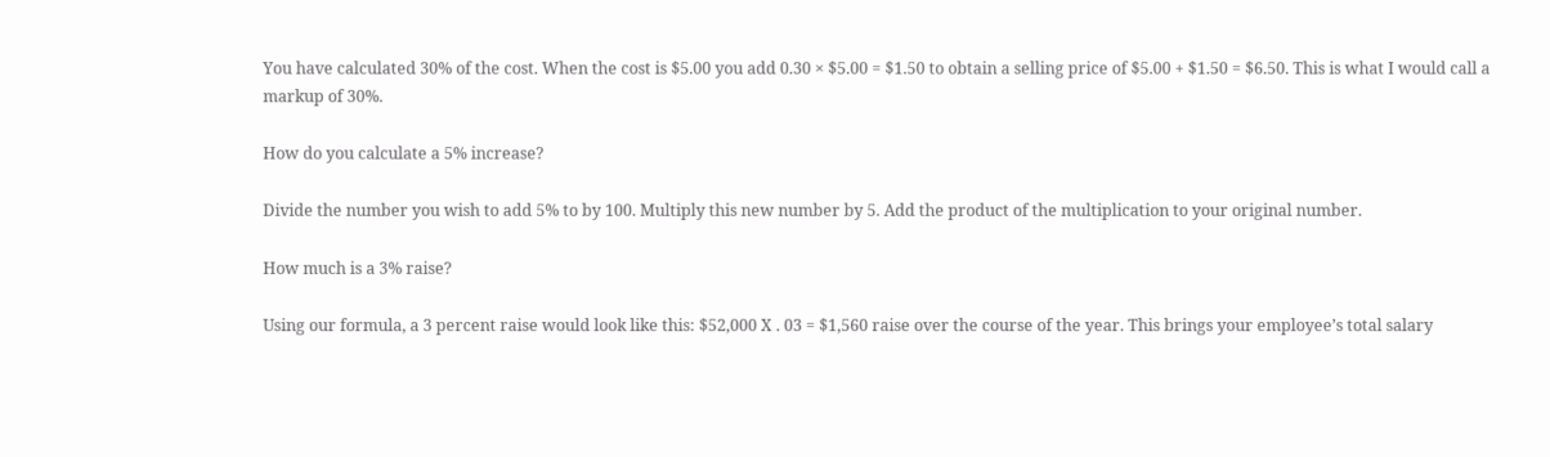You have calculated 30% of the cost. When the cost is $5.00 you add 0.30 × $5.00 = $1.50 to obtain a selling price of $5.00 + $1.50 = $6.50. This is what I would call a markup of 30%.

How do you calculate a 5% increase?

Divide the number you wish to add 5% to by 100. Multiply this new number by 5. Add the product of the multiplication to your original number.

How much is a 3% raise?

Using our formula, a 3 percent raise would look like this: $52,000 X . 03 = $1,560 raise over the course of the year. This brings your employee’s total salary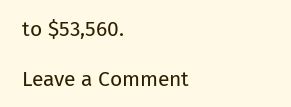to $53,560.

Leave a Comment